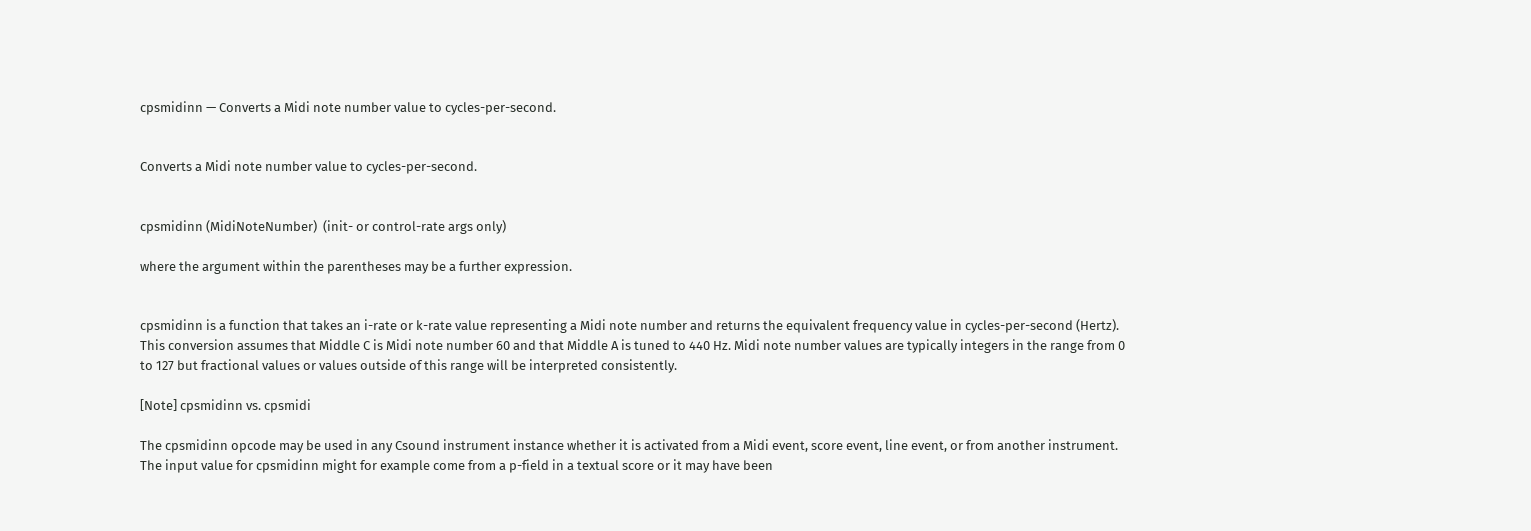cpsmidinn — Converts a Midi note number value to cycles-per-second.


Converts a Midi note number value to cycles-per-second.


cpsmidinn (MidiNoteNumber)  (init- or control-rate args only)

where the argument within the parentheses may be a further expression.


cpsmidinn is a function that takes an i-rate or k-rate value representing a Midi note number and returns the equivalent frequency value in cycles-per-second (Hertz). This conversion assumes that Middle C is Midi note number 60 and that Middle A is tuned to 440 Hz. Midi note number values are typically integers in the range from 0 to 127 but fractional values or values outside of this range will be interpreted consistently.

[Note] cpsmidinn vs. cpsmidi

The cpsmidinn opcode may be used in any Csound instrument instance whether it is activated from a Midi event, score event, line event, or from another instrument. The input value for cpsmidinn might for example come from a p-field in a textual score or it may have been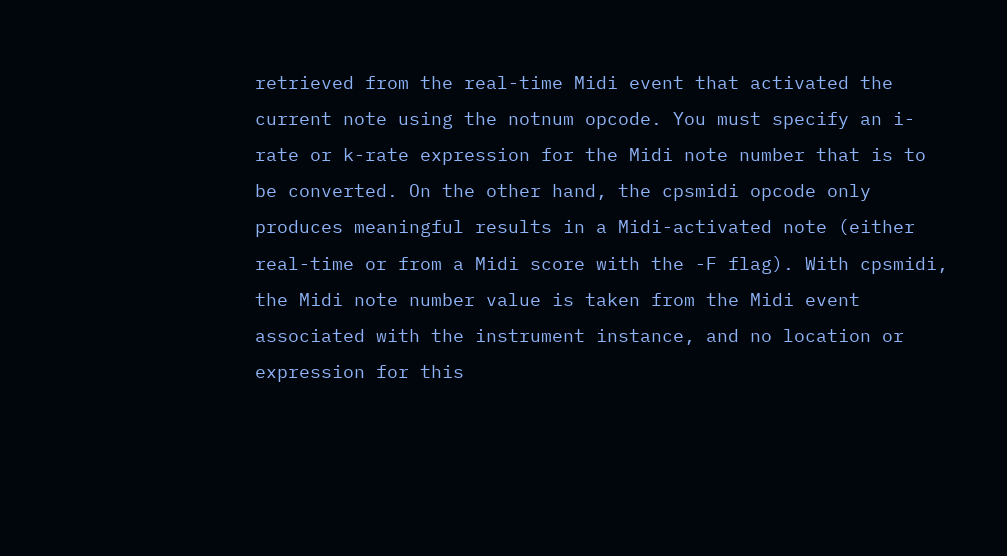retrieved from the real-time Midi event that activated the current note using the notnum opcode. You must specify an i-rate or k-rate expression for the Midi note number that is to be converted. On the other hand, the cpsmidi opcode only produces meaningful results in a Midi-activated note (either real-time or from a Midi score with the -F flag). With cpsmidi, the Midi note number value is taken from the Midi event associated with the instrument instance, and no location or expression for this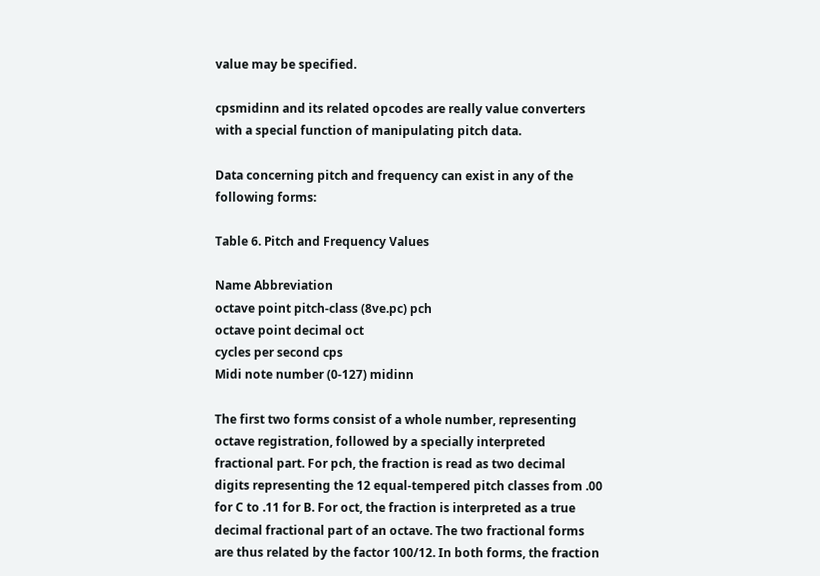value may be specified.

cpsmidinn and its related opcodes are really value converters with a special function of manipulating pitch data.

Data concerning pitch and frequency can exist in any of the following forms:

Table 6. Pitch and Frequency Values

Name Abbreviation
octave point pitch-class (8ve.pc) pch
octave point decimal oct
cycles per second cps
Midi note number (0-127) midinn

The first two forms consist of a whole number, representing octave registration, followed by a specially interpreted fractional part. For pch, the fraction is read as two decimal digits representing the 12 equal-tempered pitch classes from .00 for C to .11 for B. For oct, the fraction is interpreted as a true decimal fractional part of an octave. The two fractional forms are thus related by the factor 100/12. In both forms, the fraction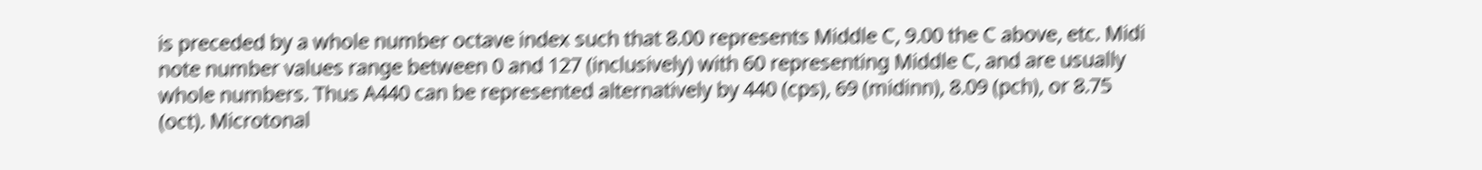is preceded by a whole number octave index such that 8.00 represents Middle C, 9.00 the C above, etc. Midi note number values range between 0 and 127 (inclusively) with 60 representing Middle C, and are usually whole numbers. Thus A440 can be represented alternatively by 440 (cps), 69 (midinn), 8.09 (pch), or 8.75 (oct). Microtonal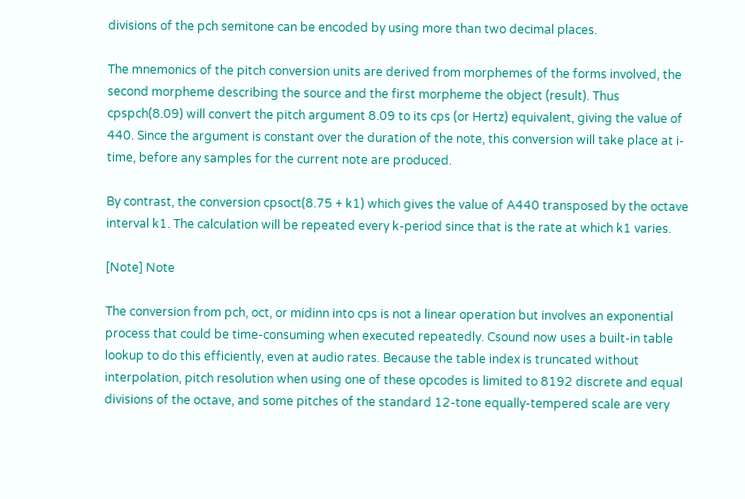divisions of the pch semitone can be encoded by using more than two decimal places.

The mnemonics of the pitch conversion units are derived from morphemes of the forms involved, the second morpheme describing the source and the first morpheme the object (result). Thus cpspch(8.09) will convert the pitch argument 8.09 to its cps (or Hertz) equivalent, giving the value of 440. Since the argument is constant over the duration of the note, this conversion will take place at i-time, before any samples for the current note are produced.

By contrast, the conversion cpsoct(8.75 + k1) which gives the value of A440 transposed by the octave interval k1. The calculation will be repeated every k-period since that is the rate at which k1 varies.

[Note] Note

The conversion from pch, oct, or midinn into cps is not a linear operation but involves an exponential process that could be time-consuming when executed repeatedly. Csound now uses a built-in table lookup to do this efficiently, even at audio rates. Because the table index is truncated without interpolation, pitch resolution when using one of these opcodes is limited to 8192 discrete and equal divisions of the octave, and some pitches of the standard 12-tone equally-tempered scale are very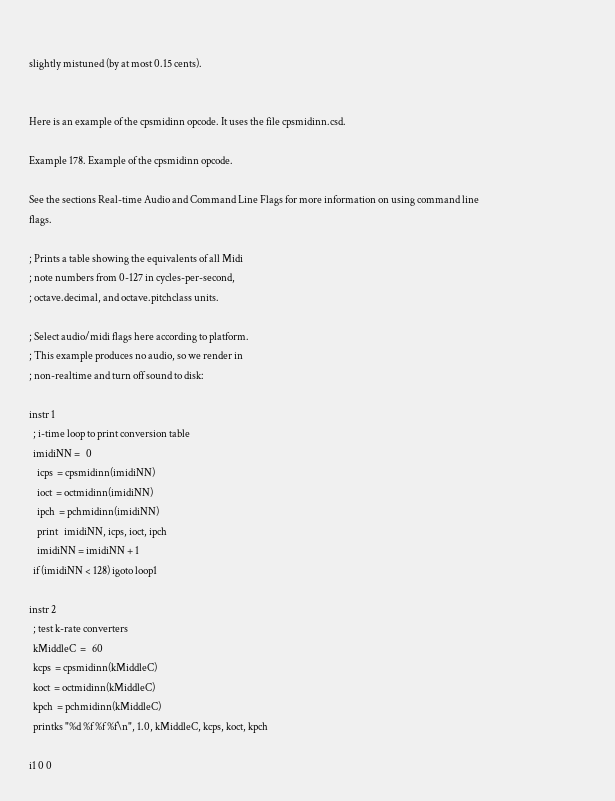slightly mistuned (by at most 0.15 cents).


Here is an example of the cpsmidinn opcode. It uses the file cpsmidinn.csd.

Example 178. Example of the cpsmidinn opcode.

See the sections Real-time Audio and Command Line Flags for more information on using command line flags.

; Prints a table showing the equivalents of all Midi
; note numbers from 0-127 in cycles-per-second,
; octave.decimal, and octave.pitchclass units.

; Select audio/midi flags here according to platform.
; This example produces no audio, so we render in
; non-realtime and turn off sound to disk:

instr 1
  ; i-time loop to print conversion table
  imidiNN =   0
    icps  = cpsmidinn(imidiNN)
    ioct  = octmidinn(imidiNN)
    ipch  = pchmidinn(imidiNN)
    print   imidiNN, icps, ioct, ipch
    imidiNN = imidiNN + 1
  if (imidiNN < 128) igoto loop1

instr 2
  ; test k-rate converters
  kMiddleC  =   60
  kcps  = cpsmidinn(kMiddleC)
  koct  = octmidinn(kMiddleC)
  kpch  = pchmidinn(kMiddleC)
  printks "%d %f %f %f\n", 1.0, kMiddleC, kcps, koct, kpch

i1 0 0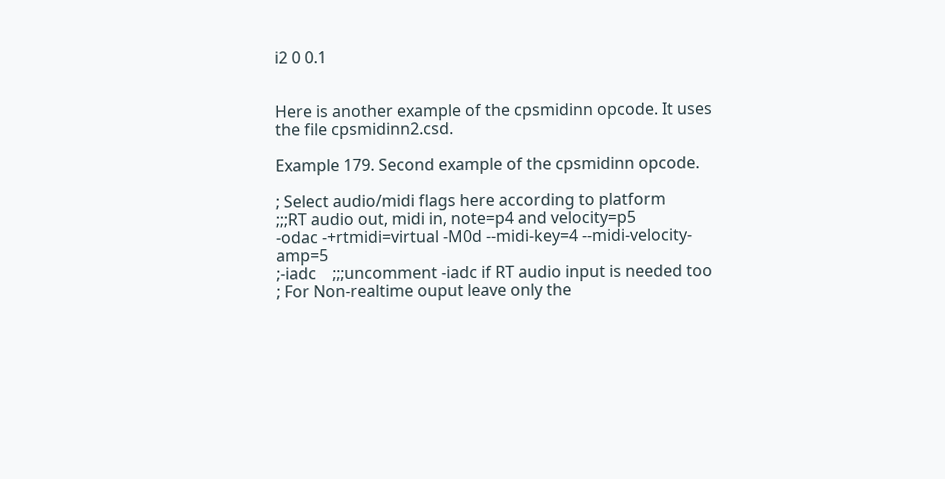i2 0 0.1


Here is another example of the cpsmidinn opcode. It uses the file cpsmidinn2.csd.

Example 179. Second example of the cpsmidinn opcode.

; Select audio/midi flags here according to platform
;;;RT audio out, midi in, note=p4 and velocity=p5
-odac -+rtmidi=virtual -M0d --midi-key=4 --midi-velocity-amp=5
;-iadc    ;;;uncomment -iadc if RT audio input is needed too
; For Non-realtime ouput leave only the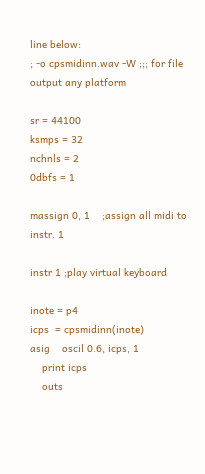line below:
; -o cpsmidinn.wav -W ;;; for file output any platform

sr = 44100
ksmps = 32
nchnls = 2
0dbfs = 1

massign 0, 1    ;assign all midi to instr. 1

instr 1 ;play virtual keyboard

inote = p4
icps  = cpsmidinn(inote)
asig    oscil 0.6, icps, 1
    print icps
    outs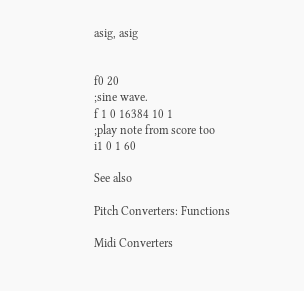asig, asig


f0 20
;sine wave.
f 1 0 16384 10 1
;play note from score too
i1 0 1 60

See also

Pitch Converters: Functions

Midi Converters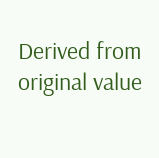Derived from original value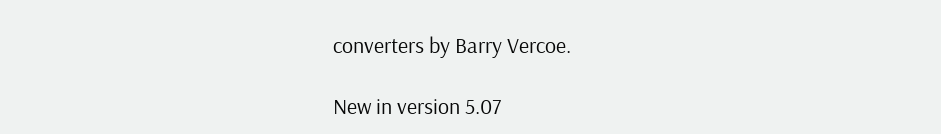converters by Barry Vercoe.

New in version 5.07